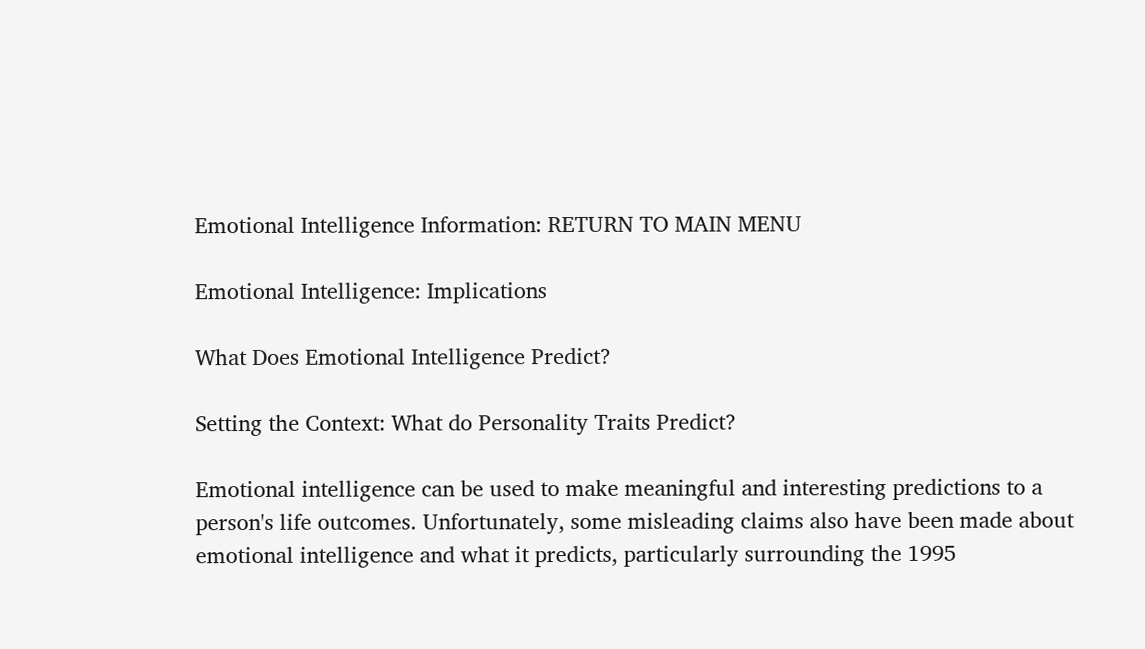Emotional Intelligence Information: RETURN TO MAIN MENU

Emotional Intelligence: Implications

What Does Emotional Intelligence Predict?

Setting the Context: What do Personality Traits Predict?

Emotional intelligence can be used to make meaningful and interesting predictions to a person's life outcomes. Unfortunately, some misleading claims also have been made about emotional intelligence and what it predicts, particularly surrounding the 1995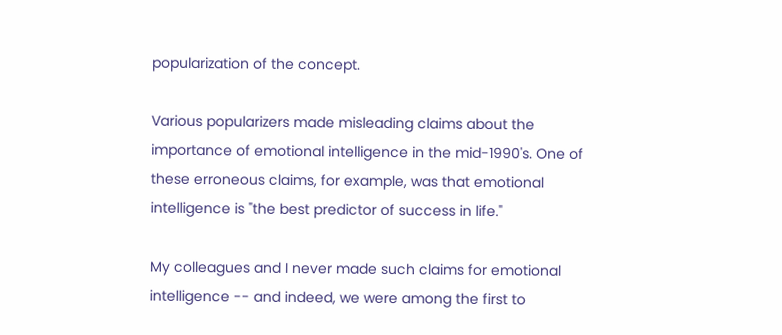popularization of the concept.

Various popularizers made misleading claims about the importance of emotional intelligence in the mid-1990's. One of these erroneous claims, for example, was that emotional intelligence is "the best predictor of success in life."

My colleagues and I never made such claims for emotional intelligence -- and indeed, we were among the first to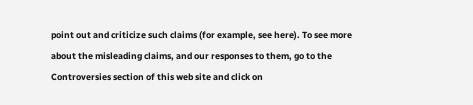point out and criticize such claims (for example, see here). To see more about the misleading claims, and our responses to them, go to the Controversies section of this web site and click on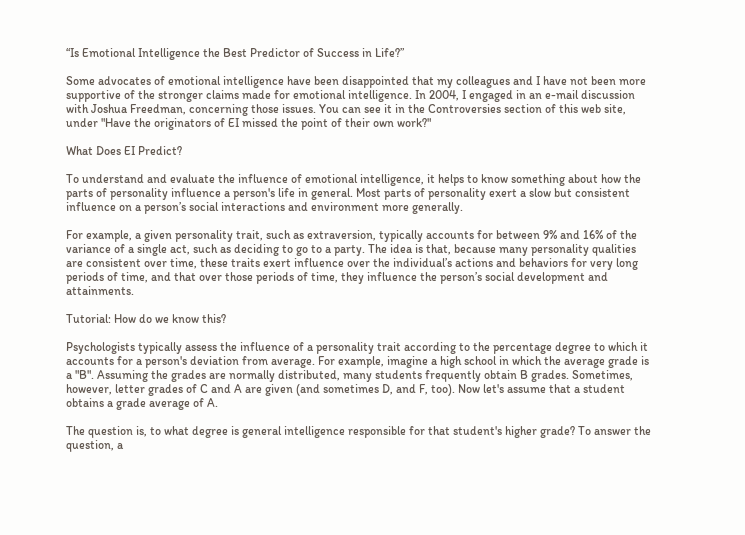“Is Emotional Intelligence the Best Predictor of Success in Life?”

Some advocates of emotional intelligence have been disappointed that my colleagues and I have not been more supportive of the stronger claims made for emotional intelligence. In 2004, I engaged in an e-mail discussion with Joshua Freedman, concerning those issues. You can see it in the Controversies section of this web site, under "Have the originators of EI missed the point of their own work?"

What Does EI Predict?

To understand and evaluate the influence of emotional intelligence, it helps to know something about how the parts of personality influence a person's life in general. Most parts of personality exert a slow but consistent influence on a person’s social interactions and environment more generally.

For example, a given personality trait, such as extraversion, typically accounts for between 9% and 16% of the variance of a single act, such as deciding to go to a party. The idea is that, because many personality qualities are consistent over time, these traits exert influence over the individual’s actions and behaviors for very long periods of time, and that over those periods of time, they influence the person’s social development and attainments.

Tutorial: How do we know this?

Psychologists typically assess the influence of a personality trait according to the percentage degree to which it accounts for a person's deviation from average. For example, imagine a high school in which the average grade is a "B". Assuming the grades are normally distributed, many students frequently obtain B grades. Sometimes, however, letter grades of C and A are given (and sometimes D, and F, too). Now let's assume that a student obtains a grade average of A.

The question is, to what degree is general intelligence responsible for that student's higher grade? To answer the question, a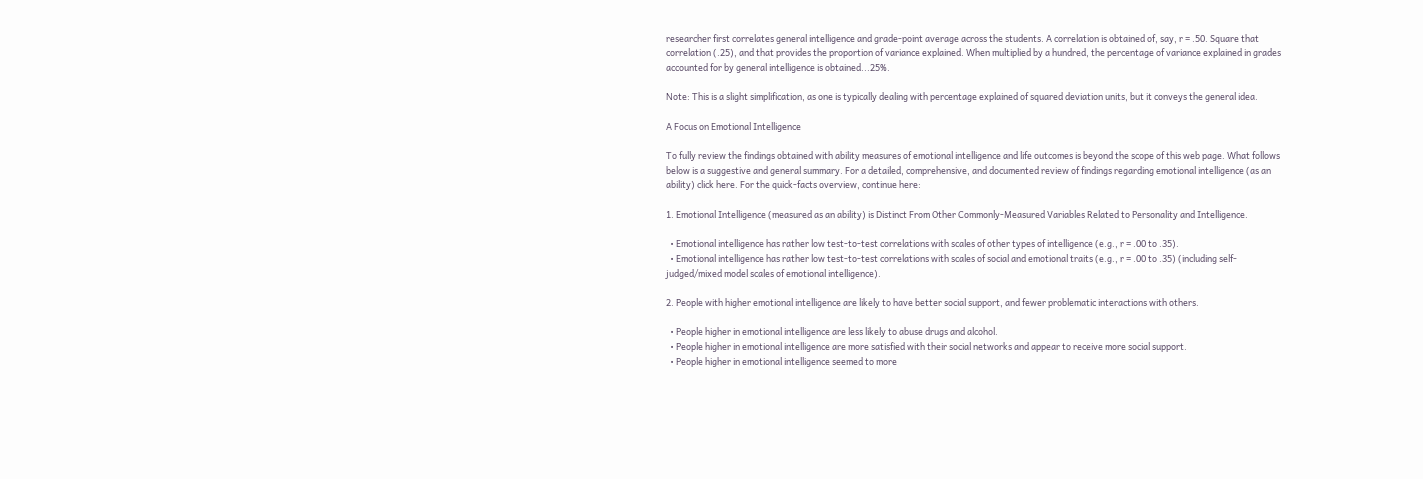researcher first correlates general intelligence and grade-point average across the students. A correlation is obtained of, say, r = .50. Square that correlation (.25), and that provides the proportion of variance explained. When multiplied by a hundred, the percentage of variance explained in grades accounted for by general intelligence is obtained...25%.

Note: This is a slight simplification, as one is typically dealing with percentage explained of squared deviation units, but it conveys the general idea.

A Focus on Emotional Intelligence

To fully review the findings obtained with ability measures of emotional intelligence and life outcomes is beyond the scope of this web page. What follows below is a suggestive and general summary. For a detailed, comprehensive, and documented review of findings regarding emotional intelligence (as an ability) click here. For the quick-facts overview, continue here:

1. Emotional Intelligence (measured as an ability) is Distinct From Other Commonly-Measured Variables Related to Personality and Intelligence.

  • Emotional intelligence has rather low test-to-test correlations with scales of other types of intelligence (e.g., r = .00 to .35).
  • Emotional intelligence has rather low test-to-test correlations with scales of social and emotional traits (e.g., r = .00 to .35) (including self-judged/mixed model scales of emotional intelligence).

2. People with higher emotional intelligence are likely to have better social support, and fewer problematic interactions with others.

  • People higher in emotional intelligence are less likely to abuse drugs and alcohol.
  • People higher in emotional intelligence are more satisfied with their social networks and appear to receive more social support.
  • People higher in emotional intelligence seemed to more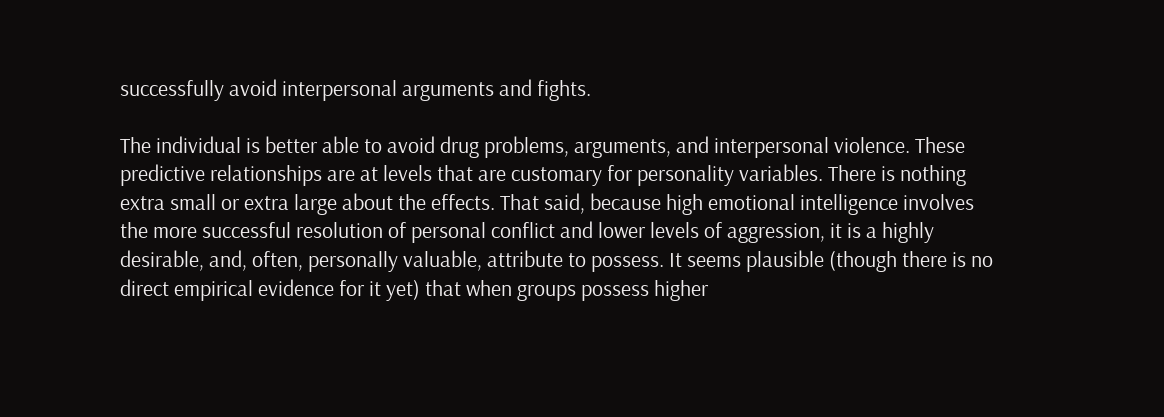successfully avoid interpersonal arguments and fights.

The individual is better able to avoid drug problems, arguments, and interpersonal violence. These predictive relationships are at levels that are customary for personality variables. There is nothing extra small or extra large about the effects. That said, because high emotional intelligence involves the more successful resolution of personal conflict and lower levels of aggression, it is a highly desirable, and, often, personally valuable, attribute to possess. It seems plausible (though there is no direct empirical evidence for it yet) that when groups possess higher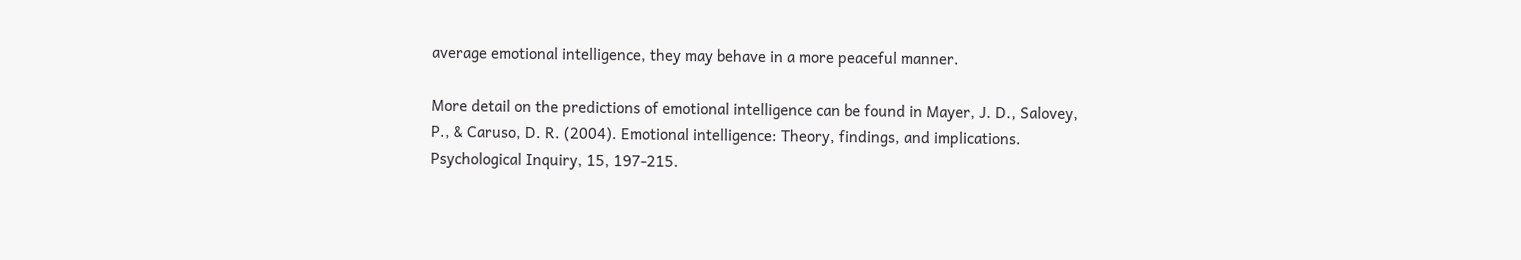average emotional intelligence, they may behave in a more peaceful manner.

More detail on the predictions of emotional intelligence can be found in Mayer, J. D., Salovey, P., & Caruso, D. R. (2004). Emotional intelligence: Theory, findings, and implications. Psychological Inquiry, 15, 197-215.